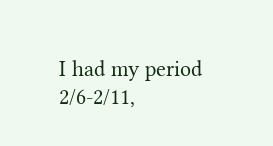I had my period 2/6-2/11,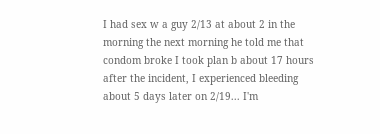I had sex w a guy 2/13 at about 2 in the morning the next morning he told me that condom broke I took plan b about 17 hours after the incident, I experienced bleeding about 5 days later on 2/19... I'm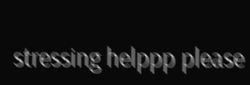stressing helppp please